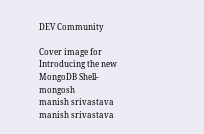DEV Community

Cover image for Introducing the new MongoDB Shell- mongosh
manish srivastava
manish srivastava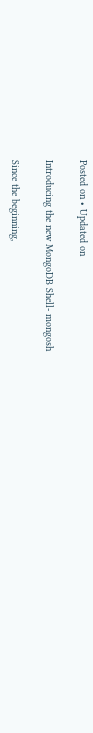Posted on • Updated on

Introducing the new MongoDB Shell- mongosh

Since the beginning,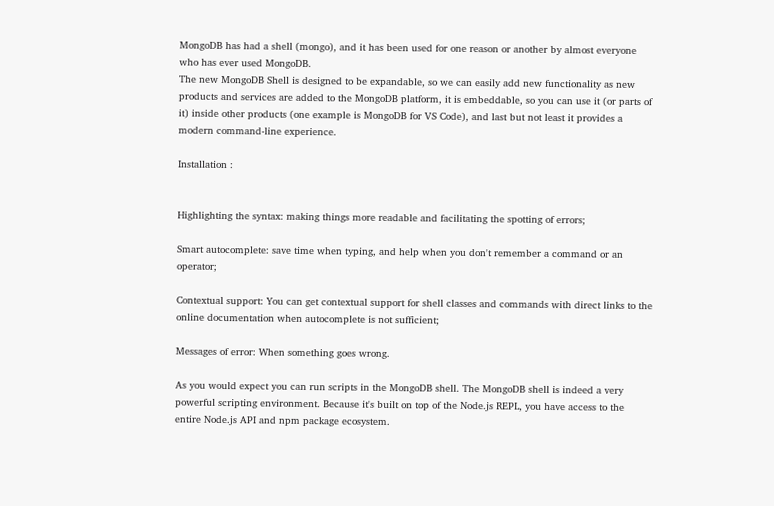MongoDB has had a shell (mongo), and it has been used for one reason or another by almost everyone who has ever used MongoDB.
The new MongoDB Shell is designed to be expandable, so we can easily add new functionality as new products and services are added to the MongoDB platform, it is embeddable, so you can use it (or parts of it) inside other products (one example is MongoDB for VS Code), and last but not least it provides a modern command-line experience.

Installation :


Highlighting the syntax: making things more readable and facilitating the spotting of errors;

Smart autocomplete: save time when typing, and help when you don't remember a command or an operator;

Contextual support: You can get contextual support for shell classes and commands with direct links to the online documentation when autocomplete is not sufficient;

Messages of error: When something goes wrong.

As you would expect you can run scripts in the MongoDB shell. The MongoDB shell is indeed a very powerful scripting environment. Because it's built on top of the Node.js REPL, you have access to the entire Node.js API and npm package ecosystem.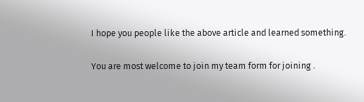I hope you people like the above article and learned something.

You are most welcome to join my team form for joining .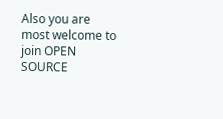Also you are most welcome to join OPEN SOURCE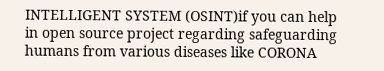INTELLIGENT SYSTEM (OSINT)if you can help in open source project regarding safeguarding humans from various diseases like CORONA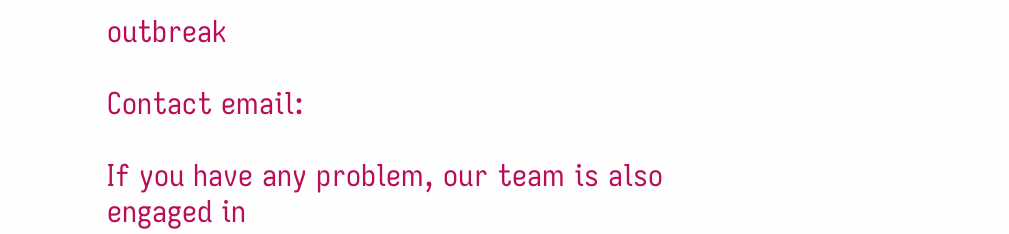outbreak

Contact email:

If you have any problem, our team is also engaged in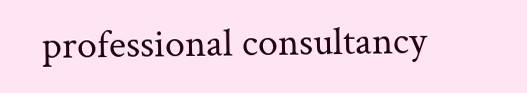professional consultancy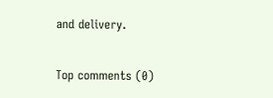and delivery.

Top comments (0)